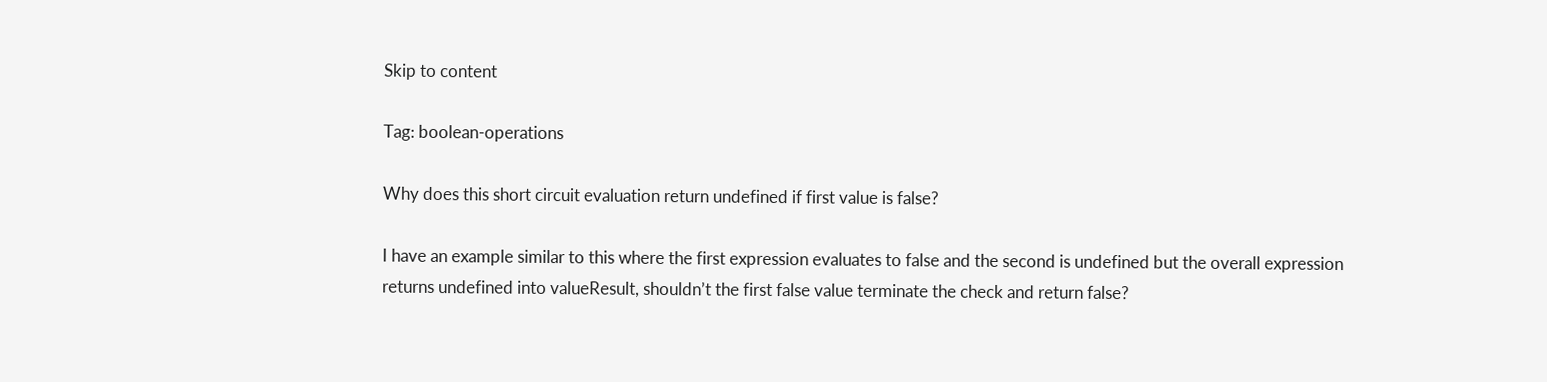Skip to content

Tag: boolean-operations

Why does this short circuit evaluation return undefined if first value is false?

I have an example similar to this where the first expression evaluates to false and the second is undefined but the overall expression returns undefined into valueResult, shouldn’t the first false value terminate the check and return false?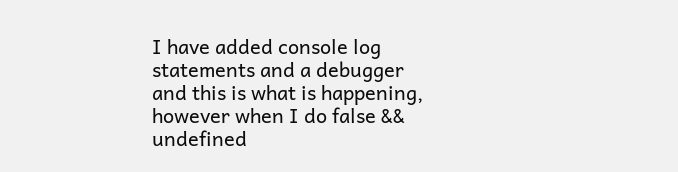I have added console log statements and a debugger and this is what is happening, however when I do false && undefined